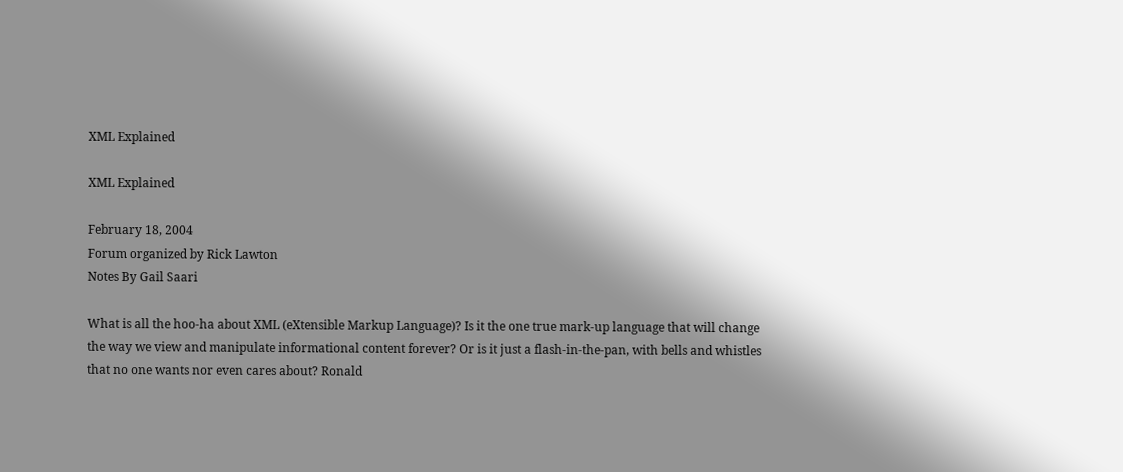XML Explained

XML Explained

February 18, 2004
Forum organized by Rick Lawton
Notes By Gail Saari

What is all the hoo-ha about XML (eXtensible Markup Language)? Is it the one true mark-up language that will change the way we view and manipulate informational content forever? Or is it just a flash-in-the-pan, with bells and whistles that no one wants nor even cares about? Ronald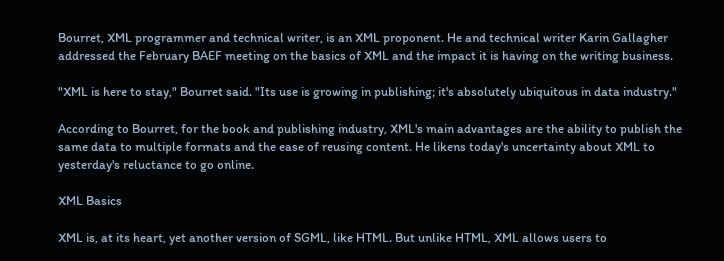Bourret, XML programmer and technical writer, is an XML proponent. He and technical writer Karin Gallagher addressed the February BAEF meeting on the basics of XML and the impact it is having on the writing business.

"XML is here to stay," Bourret said. "Its use is growing in publishing; it's absolutely ubiquitous in data industry."

According to Bourret, for the book and publishing industry, XML's main advantages are the ability to publish the same data to multiple formats and the ease of reusing content. He likens today's uncertainty about XML to yesterday's reluctance to go online.

XML Basics

XML is, at its heart, yet another version of SGML, like HTML. But unlike HTML, XML allows users to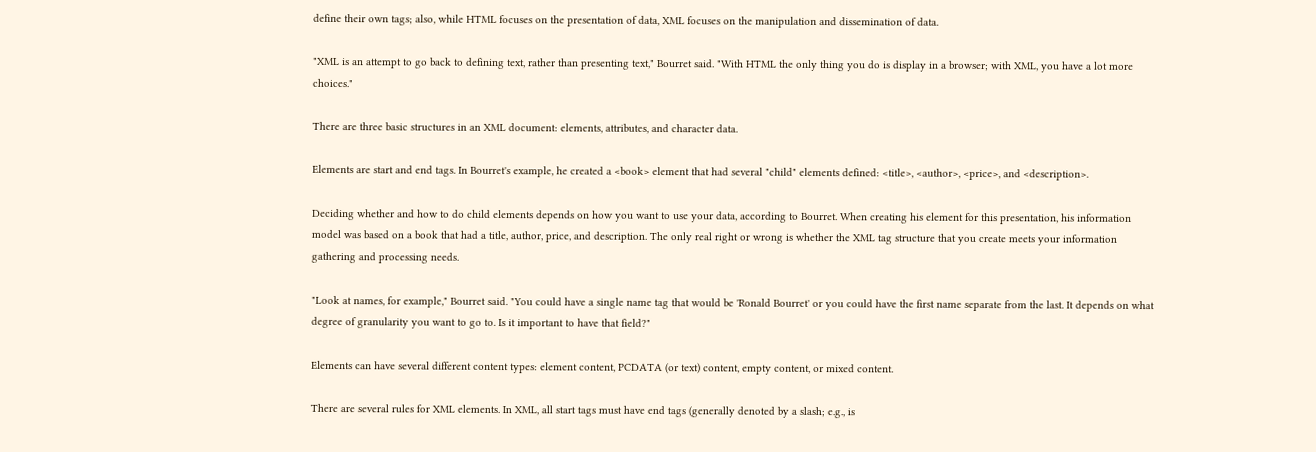define their own tags; also, while HTML focuses on the presentation of data, XML focuses on the manipulation and dissemination of data.

"XML is an attempt to go back to defining text, rather than presenting text," Bourret said. "With HTML the only thing you do is display in a browser; with XML, you have a lot more choices."

There are three basic structures in an XML document: elements, attributes, and character data.

Elements are start and end tags. In Bourret's example, he created a <book> element that had several "child" elements defined: <title>, <author>, <price>, and <description>.

Deciding whether and how to do child elements depends on how you want to use your data, according to Bourret. When creating his element for this presentation, his information model was based on a book that had a title, author, price, and description. The only real right or wrong is whether the XML tag structure that you create meets your information gathering and processing needs.

"Look at names, for example," Bourret said. "You could have a single name tag that would be 'Ronald Bourret' or you could have the first name separate from the last. It depends on what degree of granularity you want to go to. Is it important to have that field?"

Elements can have several different content types: element content, PCDATA (or text) content, empty content, or mixed content.

There are several rules for XML elements. In XML, all start tags must have end tags (generally denoted by a slash; e.g., is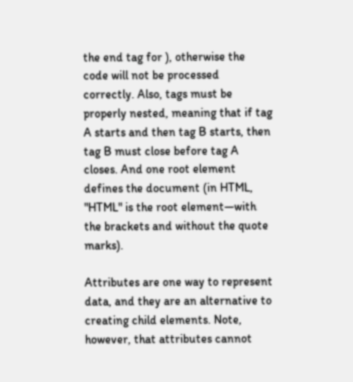the end tag for ), otherwise the code will not be processed correctly. Also, tags must be properly nested, meaning that if tag A starts and then tag B starts, then tag B must close before tag A closes. And one root element defines the document (in HTML, "HTML" is the root element—with the brackets and without the quote marks).

Attributes are one way to represent data, and they are an alternative to creating child elements. Note, however, that attributes cannot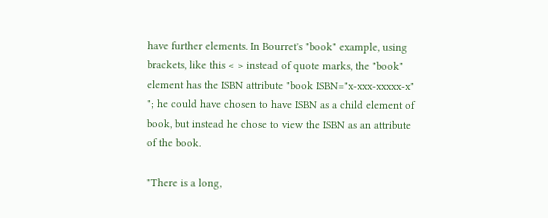have further elements. In Bourret's "book" example, using brackets, like this < > instead of quote marks, the "book" element has the ISBN attribute "book ISBN="x-xxx-xxxxx-x" "; he could have chosen to have ISBN as a child element of book, but instead he chose to view the ISBN as an attribute of the book.

"There is a long,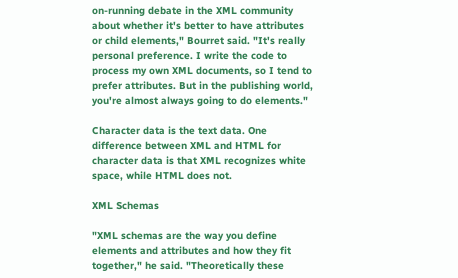on-running debate in the XML community about whether it's better to have attributes or child elements," Bourret said. "It's really personal preference. I write the code to process my own XML documents, so I tend to prefer attributes. But in the publishing world, you're almost always going to do elements."

Character data is the text data. One difference between XML and HTML for character data is that XML recognizes white space, while HTML does not.

XML Schemas

"XML schemas are the way you define elements and attributes and how they fit together," he said. "Theoretically these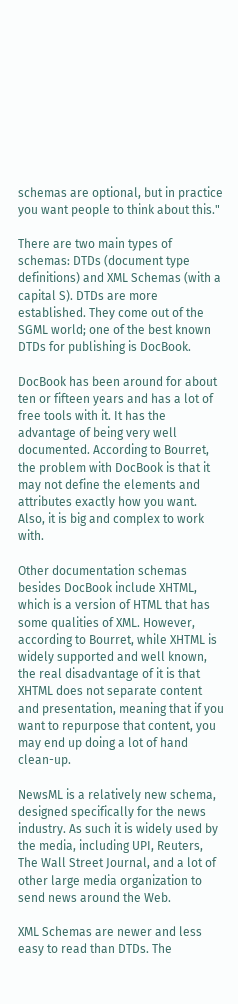schemas are optional, but in practice you want people to think about this."

There are two main types of schemas: DTDs (document type definitions) and XML Schemas (with a capital S). DTDs are more established. They come out of the SGML world; one of the best known DTDs for publishing is DocBook.

DocBook has been around for about ten or fifteen years and has a lot of free tools with it. It has the advantage of being very well documented. According to Bourret, the problem with DocBook is that it may not define the elements and attributes exactly how you want. Also, it is big and complex to work with.

Other documentation schemas besides DocBook include XHTML, which is a version of HTML that has some qualities of XML. However, according to Bourret, while XHTML is widely supported and well known, the real disadvantage of it is that XHTML does not separate content and presentation, meaning that if you want to repurpose that content, you may end up doing a lot of hand clean-up.

NewsML is a relatively new schema, designed specifically for the news industry. As such it is widely used by the media, including UPI, Reuters, The Wall Street Journal, and a lot of other large media organization to send news around the Web.

XML Schemas are newer and less easy to read than DTDs. The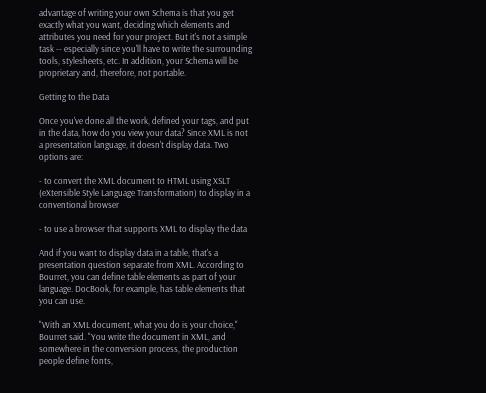advantage of writing your own Schema is that you get exactly what you want, deciding which elements and attributes you need for your project. But it's not a simple task -- especially since you'll have to write the surrounding tools, stylesheets, etc. In addition, your Schema will be proprietary and, therefore, not portable.

Getting to the Data

Once you've done all the work, defined your tags, and put in the data, how do you view your data? Since XML is not a presentation language, it doesn't display data. Two options are:

- to convert the XML document to HTML using XSLT (eXtensible Style Language Transformation) to display in a conventional browser

- to use a browser that supports XML to display the data

And if you want to display data in a table, that's a presentation question separate from XML. According to Bourret, you can define table elements as part of your language. DocBook, for example, has table elements that you can use.

"With an XML document, what you do is your choice," Bourret said. "You write the document in XML, and somewhere in the conversion process, the production people define fonts,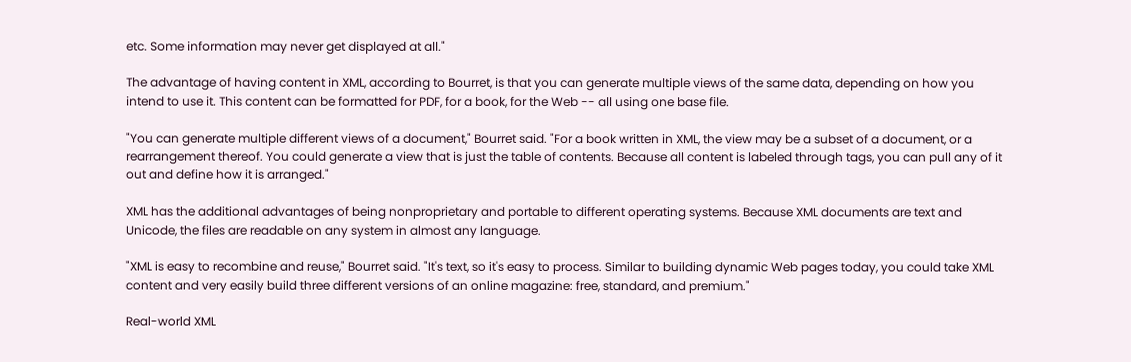etc. Some information may never get displayed at all."

The advantage of having content in XML, according to Bourret, is that you can generate multiple views of the same data, depending on how you intend to use it. This content can be formatted for PDF, for a book, for the Web -- all using one base file.

"You can generate multiple different views of a document," Bourret said. "For a book written in XML, the view may be a subset of a document, or a rearrangement thereof. You could generate a view that is just the table of contents. Because all content is labeled through tags, you can pull any of it out and define how it is arranged."

XML has the additional advantages of being nonproprietary and portable to different operating systems. Because XML documents are text and Unicode, the files are readable on any system in almost any language.

"XML is easy to recombine and reuse," Bourret said. "It's text, so it's easy to process. Similar to building dynamic Web pages today, you could take XML content and very easily build three different versions of an online magazine: free, standard, and premium."

Real-world XML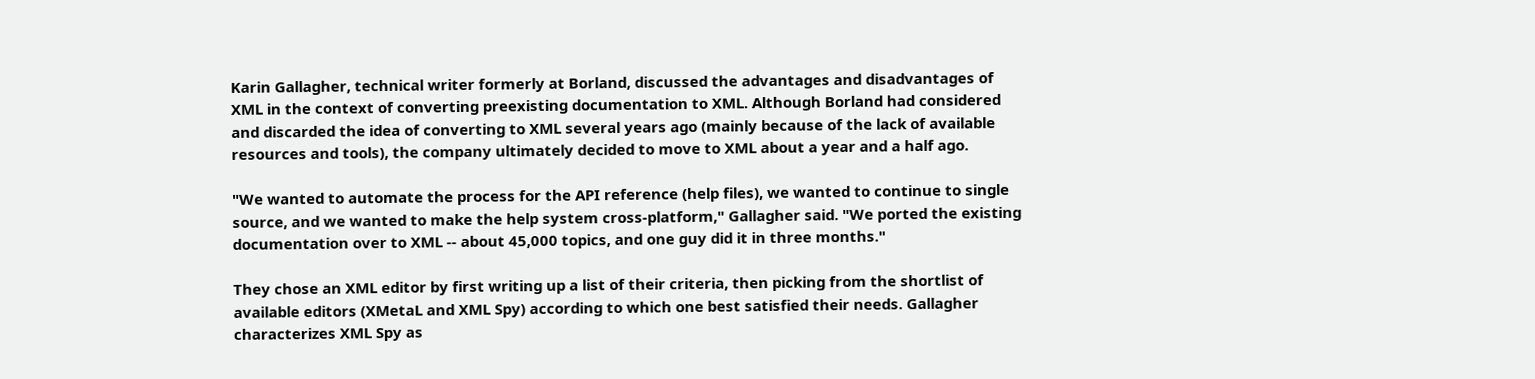Karin Gallagher, technical writer formerly at Borland, discussed the advantages and disadvantages of XML in the context of converting preexisting documentation to XML. Although Borland had considered and discarded the idea of converting to XML several years ago (mainly because of the lack of available resources and tools), the company ultimately decided to move to XML about a year and a half ago.

"We wanted to automate the process for the API reference (help files), we wanted to continue to single source, and we wanted to make the help system cross-platform," Gallagher said. "We ported the existing documentation over to XML -- about 45,000 topics, and one guy did it in three months."

They chose an XML editor by first writing up a list of their criteria, then picking from the shortlist of available editors (XMetaL and XML Spy) according to which one best satisfied their needs. Gallagher characterizes XML Spy as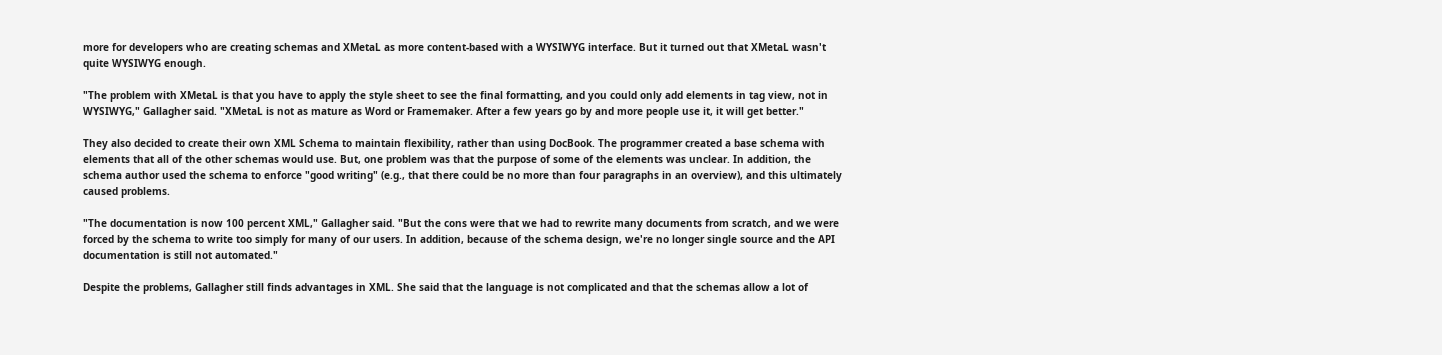more for developers who are creating schemas and XMetaL as more content-based with a WYSIWYG interface. But it turned out that XMetaL wasn't quite WYSIWYG enough.

"The problem with XMetaL is that you have to apply the style sheet to see the final formatting, and you could only add elements in tag view, not in WYSIWYG," Gallagher said. "XMetaL is not as mature as Word or Framemaker. After a few years go by and more people use it, it will get better."

They also decided to create their own XML Schema to maintain flexibility, rather than using DocBook. The programmer created a base schema with elements that all of the other schemas would use. But, one problem was that the purpose of some of the elements was unclear. In addition, the schema author used the schema to enforce "good writing" (e.g., that there could be no more than four paragraphs in an overview), and this ultimately caused problems.

"The documentation is now 100 percent XML," Gallagher said. "But the cons were that we had to rewrite many documents from scratch, and we were forced by the schema to write too simply for many of our users. In addition, because of the schema design, we're no longer single source and the API documentation is still not automated."

Despite the problems, Gallagher still finds advantages in XML. She said that the language is not complicated and that the schemas allow a lot of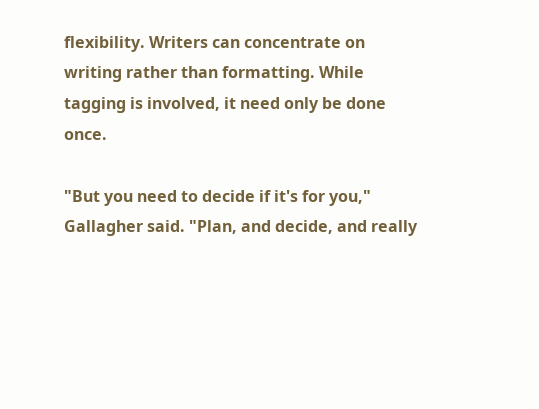flexibility. Writers can concentrate on writing rather than formatting. While tagging is involved, it need only be done once.

"But you need to decide if it's for you," Gallagher said. "Plan, and decide, and really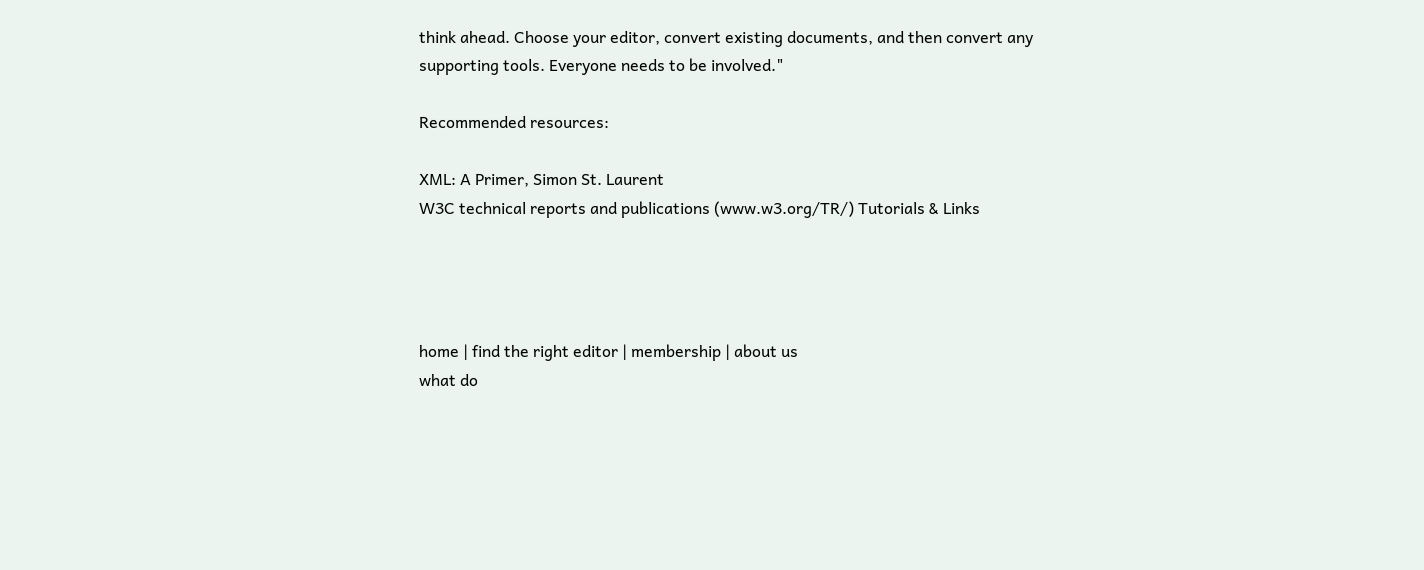think ahead. Choose your editor, convert existing documents, and then convert any supporting tools. Everyone needs to be involved."

Recommended resources:

XML: A Primer, Simon St. Laurent
W3C technical reports and publications (www.w3.org/TR/) Tutorials & Links




home | find the right editor | membership | about us
what do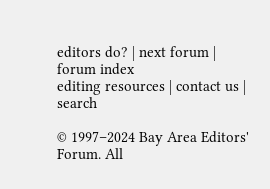editors do? | next forum | forum index
editing resources | contact us | search

© 1997–2024 Bay Area Editors' Forum. All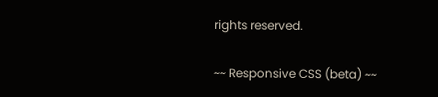rights reserved.

~~ Responsive CSS (beta) ~~